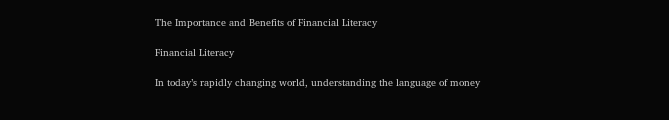The Importance and Benefits of Financial Literacy

Financial Literacy

In today’s rapidly changing world, understanding the language of money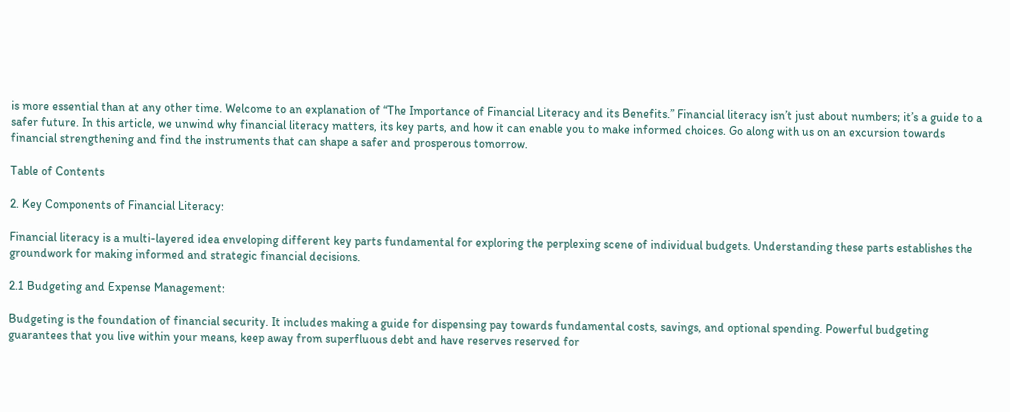is more essential than at any other time. Welcome to an explanation of “The Importance of Financial Literacy and its Benefits.” Financial literacy isn’t just about numbers; it’s a guide to a safer future. In this article, we unwind why financial literacy matters, its key parts, and how it can enable you to make informed choices. Go along with us on an excursion towards financial strengthening and find the instruments that can shape a safer and prosperous tomorrow.

Table of Contents

2. Key Components of Financial Literacy:

Financial literacy is a multi-layered idea enveloping different key parts fundamental for exploring the perplexing scene of individual budgets. Understanding these parts establishes the groundwork for making informed and strategic financial decisions.

2.1 Budgeting and Expense Management:

Budgeting is the foundation of financial security. It includes making a guide for dispensing pay towards fundamental costs, savings, and optional spending. Powerful budgeting guarantees that you live within your means, keep away from superfluous debt and have reserves reserved for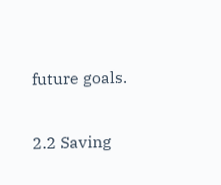future goals.

2.2 Saving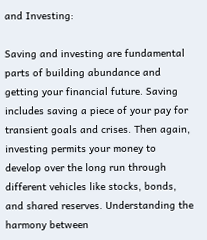and Investing:

Saving and investing are fundamental parts of building abundance and getting your financial future. Saving includes saving a piece of your pay for transient goals and crises. Then again, investing permits your money to develop over the long run through different vehicles like stocks, bonds, and shared reserves. Understanding the harmony between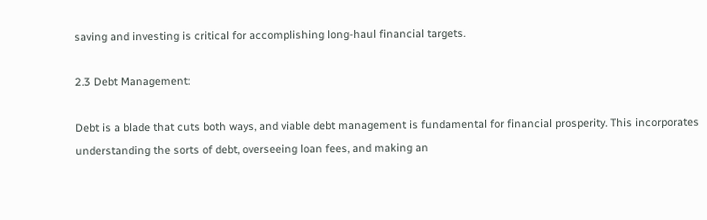saving and investing is critical for accomplishing long-haul financial targets.

2.3 Debt Management:

Debt is a blade that cuts both ways, and viable debt management is fundamental for financial prosperity. This incorporates understanding the sorts of debt, overseeing loan fees, and making an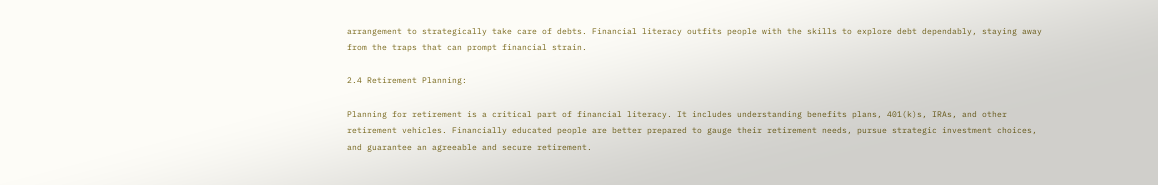arrangement to strategically take care of debts. Financial literacy outfits people with the skills to explore debt dependably, staying away from the traps that can prompt financial strain.

2.4 Retirement Planning:

Planning for retirement is a critical part of financial literacy. It includes understanding benefits plans, 401(k)s, IRAs, and other retirement vehicles. Financially educated people are better prepared to gauge their retirement needs, pursue strategic investment choices, and guarantee an agreeable and secure retirement.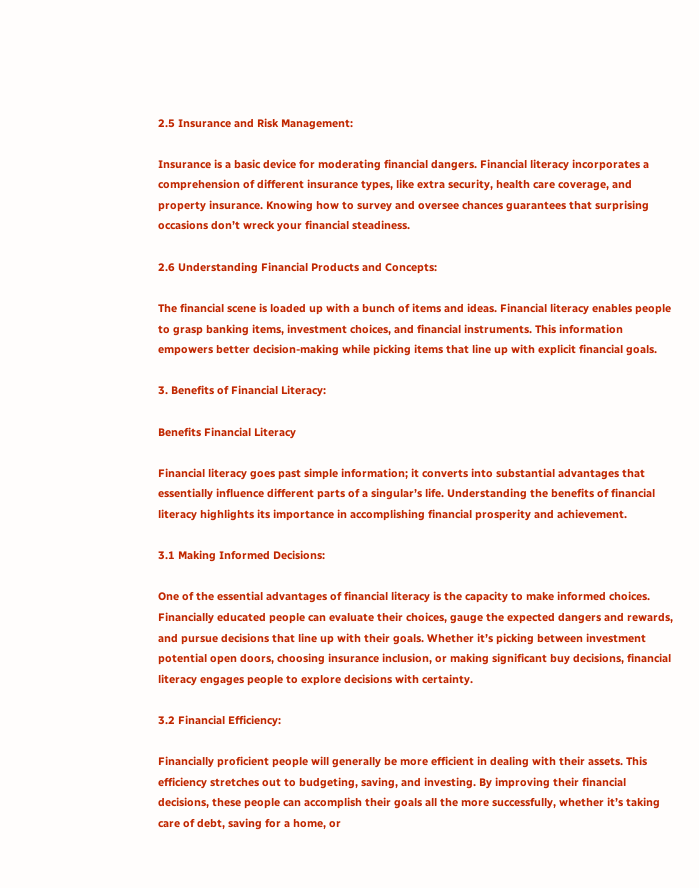2.5 Insurance and Risk Management:

Insurance is a basic device for moderating financial dangers. Financial literacy incorporates a comprehension of different insurance types, like extra security, health care coverage, and property insurance. Knowing how to survey and oversee chances guarantees that surprising occasions don’t wreck your financial steadiness.

2.6 Understanding Financial Products and Concepts:

The financial scene is loaded up with a bunch of items and ideas. Financial literacy enables people to grasp banking items, investment choices, and financial instruments. This information empowers better decision-making while picking items that line up with explicit financial goals.

3. Benefits of Financial Literacy:

Benefits Financial Literacy

Financial literacy goes past simple information; it converts into substantial advantages that essentially influence different parts of a singular’s life. Understanding the benefits of financial literacy highlights its importance in accomplishing financial prosperity and achievement.

3.1 Making Informed Decisions:

One of the essential advantages of financial literacy is the capacity to make informed choices. Financially educated people can evaluate their choices, gauge the expected dangers and rewards, and pursue decisions that line up with their goals. Whether it’s picking between investment potential open doors, choosing insurance inclusion, or making significant buy decisions, financial literacy engages people to explore decisions with certainty.

3.2 Financial Efficiency:

Financially proficient people will generally be more efficient in dealing with their assets. This efficiency stretches out to budgeting, saving, and investing. By improving their financial decisions, these people can accomplish their goals all the more successfully, whether it’s taking care of debt, saving for a home, or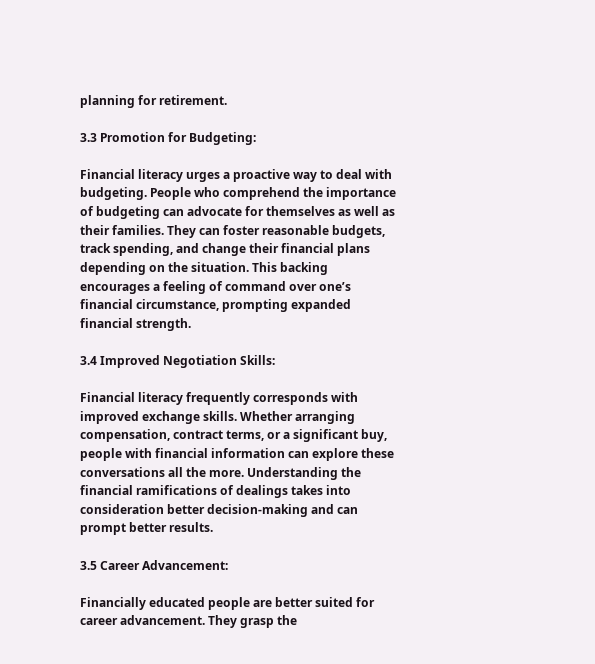planning for retirement.

3.3 Promotion for Budgeting:

Financial literacy urges a proactive way to deal with budgeting. People who comprehend the importance of budgeting can advocate for themselves as well as their families. They can foster reasonable budgets, track spending, and change their financial plans depending on the situation. This backing encourages a feeling of command over one’s financial circumstance, prompting expanded financial strength.

3.4 Improved Negotiation Skills:

Financial literacy frequently corresponds with improved exchange skills. Whether arranging compensation, contract terms, or a significant buy, people with financial information can explore these conversations all the more. Understanding the financial ramifications of dealings takes into consideration better decision-making and can prompt better results.

3.5 Career Advancement:

Financially educated people are better suited for career advancement. They grasp the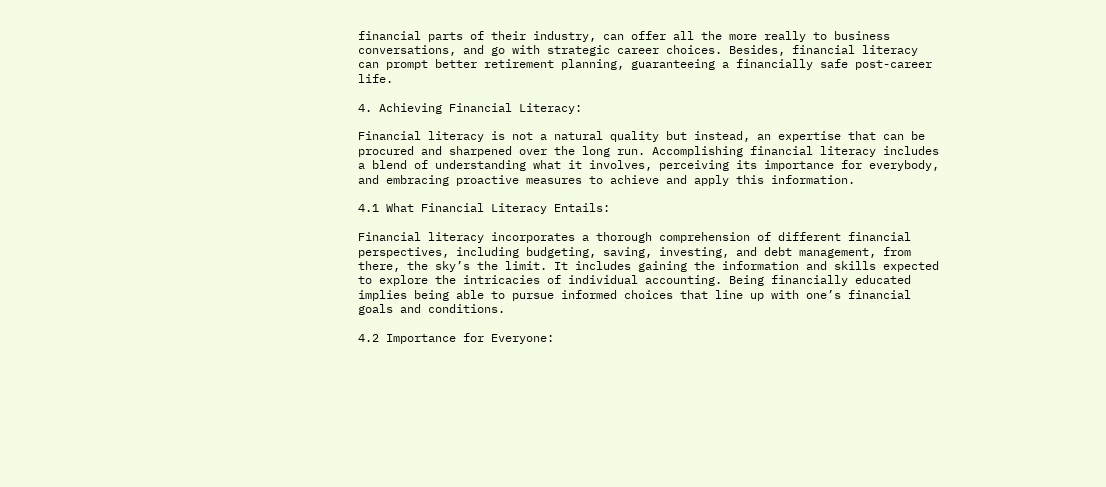financial parts of their industry, can offer all the more really to business conversations, and go with strategic career choices. Besides, financial literacy can prompt better retirement planning, guaranteeing a financially safe post-career life.

4. Achieving Financial Literacy:

Financial literacy is not a natural quality but instead, an expertise that can be procured and sharpened over the long run. Accomplishing financial literacy includes a blend of understanding what it involves, perceiving its importance for everybody, and embracing proactive measures to achieve and apply this information.

4.1 What Financial Literacy Entails:

Financial literacy incorporates a thorough comprehension of different financial perspectives, including budgeting, saving, investing, and debt management, from there, the sky’s the limit. It includes gaining the information and skills expected to explore the intricacies of individual accounting. Being financially educated implies being able to pursue informed choices that line up with one’s financial goals and conditions.

4.2 Importance for Everyone: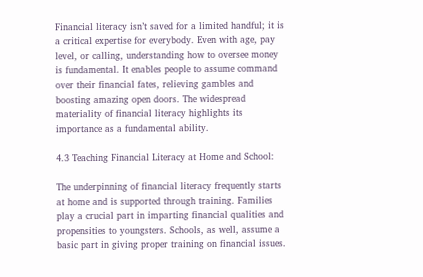Financial literacy isn’t saved for a limited handful; it is a critical expertise for everybody. Even with age, pay level, or calling, understanding how to oversee money is fundamental. It enables people to assume command over their financial fates, relieving gambles and boosting amazing open doors. The widespread materiality of financial literacy highlights its importance as a fundamental ability.

4.3 Teaching Financial Literacy at Home and School:

The underpinning of financial literacy frequently starts at home and is supported through training. Families play a crucial part in imparting financial qualities and propensities to youngsters. Schools, as well, assume a basic part in giving proper training on financial issues.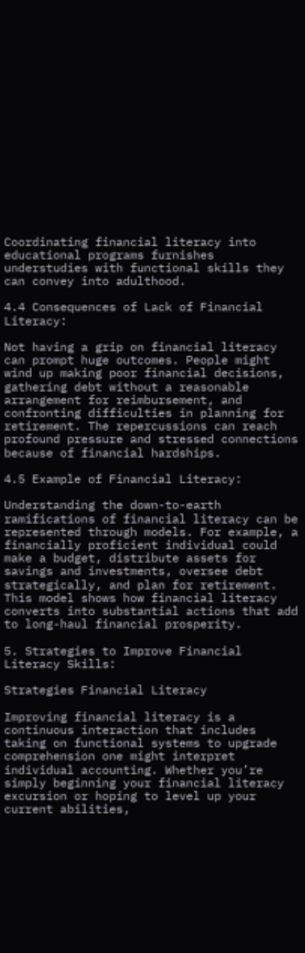Coordinating financial literacy into educational programs furnishes understudies with functional skills they can convey into adulthood.

4.4 Consequences of Lack of Financial Literacy:

Not having a grip on financial literacy can prompt huge outcomes. People might wind up making poor financial decisions, gathering debt without a reasonable arrangement for reimbursement, and confronting difficulties in planning for retirement. The repercussions can reach profound pressure and stressed connections because of financial hardships.

4.5 Example of Financial Literacy:

Understanding the down-to-earth ramifications of financial literacy can be represented through models. For example, a financially proficient individual could make a budget, distribute assets for savings and investments, oversee debt strategically, and plan for retirement. This model shows how financial literacy converts into substantial actions that add to long-haul financial prosperity.

5. Strategies to Improve Financial Literacy Skills:

Strategies Financial Literacy

Improving financial literacy is a continuous interaction that includes taking on functional systems to upgrade comprehension one might interpret individual accounting. Whether you’re simply beginning your financial literacy excursion or hoping to level up your current abilities,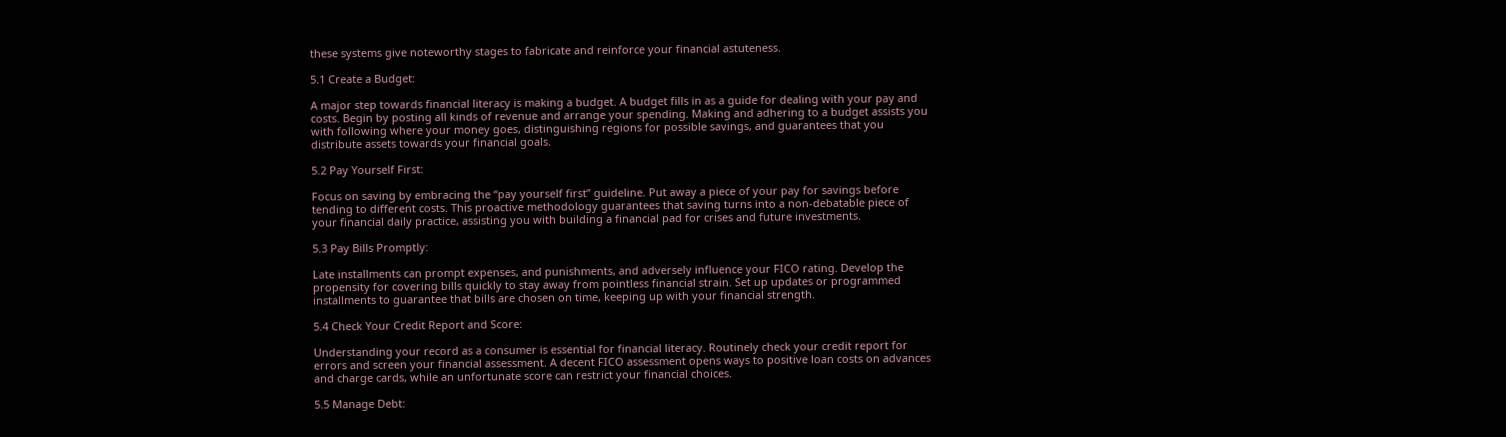these systems give noteworthy stages to fabricate and reinforce your financial astuteness.

5.1 Create a Budget:

A major step towards financial literacy is making a budget. A budget fills in as a guide for dealing with your pay and costs. Begin by posting all kinds of revenue and arrange your spending. Making and adhering to a budget assists you with following where your money goes, distinguishing regions for possible savings, and guarantees that you distribute assets towards your financial goals.

5.2 Pay Yourself First:

Focus on saving by embracing the “pay yourself first” guideline. Put away a piece of your pay for savings before tending to different costs. This proactive methodology guarantees that saving turns into a non-debatable piece of your financial daily practice, assisting you with building a financial pad for crises and future investments.

5.3 Pay Bills Promptly:

Late installments can prompt expenses, and punishments, and adversely influence your FICO rating. Develop the propensity for covering bills quickly to stay away from pointless financial strain. Set up updates or programmed installments to guarantee that bills are chosen on time, keeping up with your financial strength.

5.4 Check Your Credit Report and Score:

Understanding your record as a consumer is essential for financial literacy. Routinely check your credit report for errors and screen your financial assessment. A decent FICO assessment opens ways to positive loan costs on advances and charge cards, while an unfortunate score can restrict your financial choices.

5.5 Manage Debt: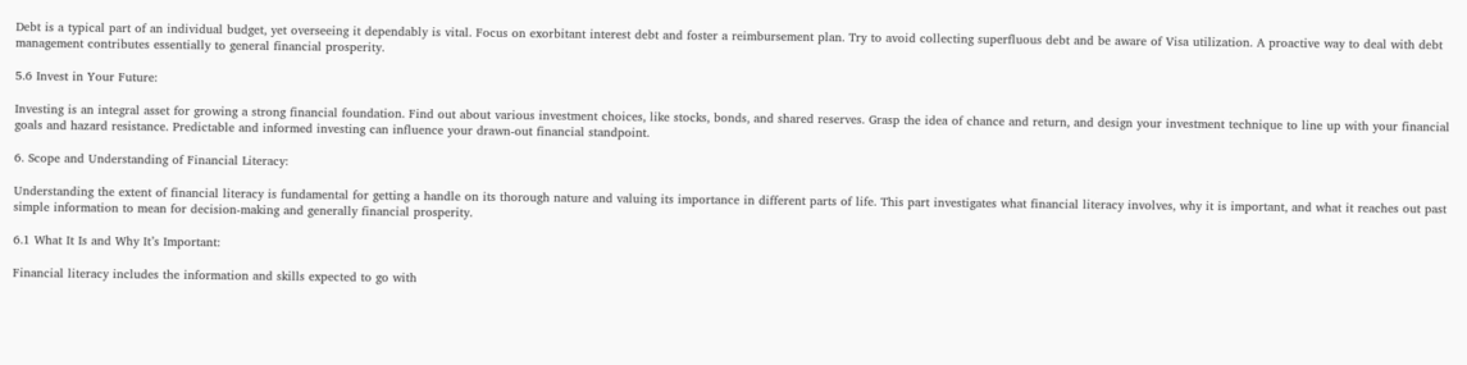Debt is a typical part of an individual budget, yet overseeing it dependably is vital. Focus on exorbitant interest debt and foster a reimbursement plan. Try to avoid collecting superfluous debt and be aware of Visa utilization. A proactive way to deal with debt management contributes essentially to general financial prosperity.

5.6 Invest in Your Future:

Investing is an integral asset for growing a strong financial foundation. Find out about various investment choices, like stocks, bonds, and shared reserves. Grasp the idea of chance and return, and design your investment technique to line up with your financial goals and hazard resistance. Predictable and informed investing can influence your drawn-out financial standpoint.

6. Scope and Understanding of Financial Literacy:

Understanding the extent of financial literacy is fundamental for getting a handle on its thorough nature and valuing its importance in different parts of life. This part investigates what financial literacy involves, why it is important, and what it reaches out past simple information to mean for decision-making and generally financial prosperity.

6.1 What It Is and Why It’s Important:

Financial literacy includes the information and skills expected to go with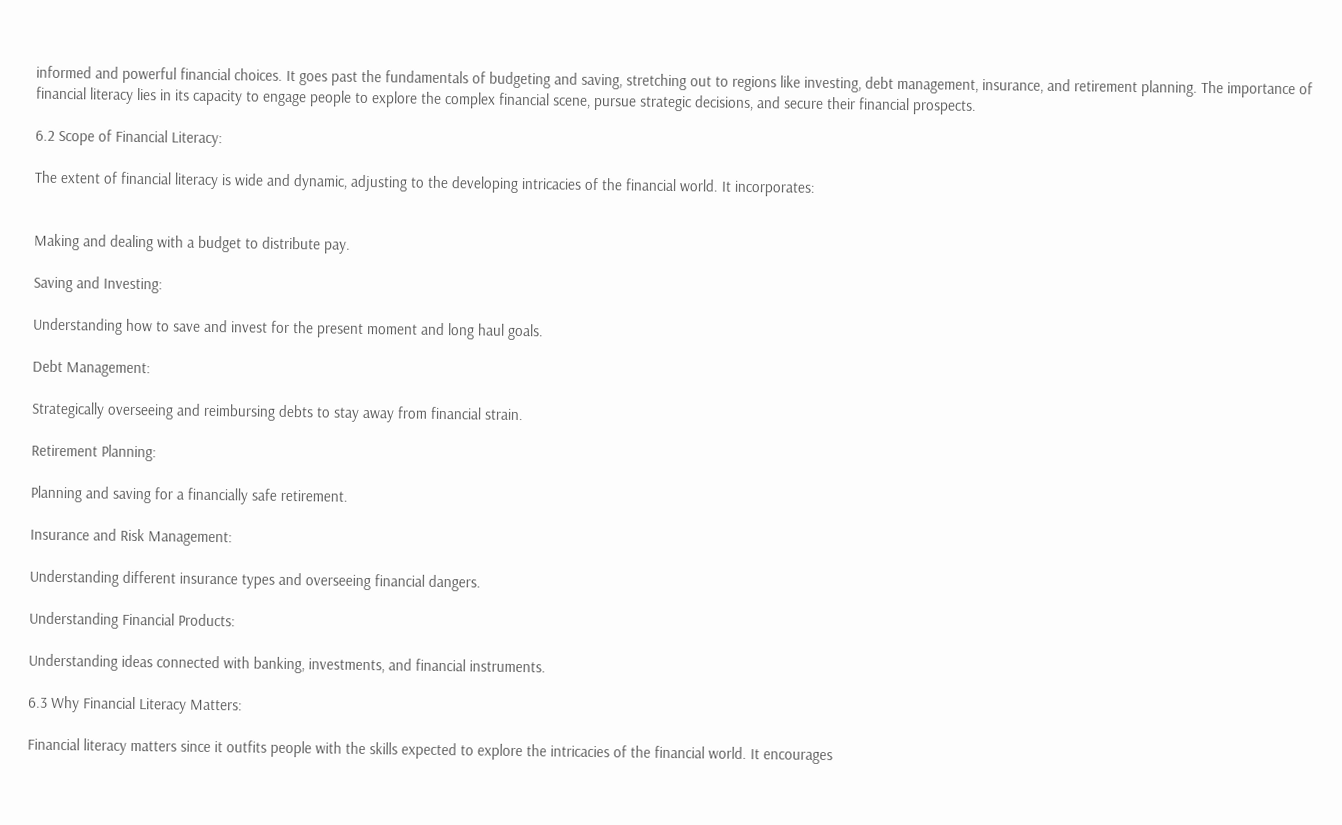informed and powerful financial choices. It goes past the fundamentals of budgeting and saving, stretching out to regions like investing, debt management, insurance, and retirement planning. The importance of financial literacy lies in its capacity to engage people to explore the complex financial scene, pursue strategic decisions, and secure their financial prospects.

6.2 Scope of Financial Literacy:

The extent of financial literacy is wide and dynamic, adjusting to the developing intricacies of the financial world. It incorporates:


Making and dealing with a budget to distribute pay.

Saving and Investing:

Understanding how to save and invest for the present moment and long haul goals.

Debt Management:

Strategically overseeing and reimbursing debts to stay away from financial strain.

Retirement Planning:

Planning and saving for a financially safe retirement.

Insurance and Risk Management:

Understanding different insurance types and overseeing financial dangers.

Understanding Financial Products:

Understanding ideas connected with banking, investments, and financial instruments.

6.3 Why Financial Literacy Matters:

Financial literacy matters since it outfits people with the skills expected to explore the intricacies of the financial world. It encourages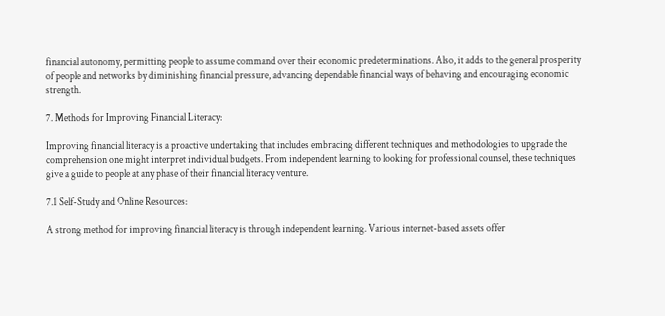financial autonomy, permitting people to assume command over their economic predeterminations. Also, it adds to the general prosperity of people and networks by diminishing financial pressure, advancing dependable financial ways of behaving and encouraging economic strength.

7. Methods for Improving Financial Literacy:

Improving financial literacy is a proactive undertaking that includes embracing different techniques and methodologies to upgrade the comprehension one might interpret individual budgets. From independent learning to looking for professional counsel, these techniques give a guide to people at any phase of their financial literacy venture.

7.1 Self-Study and Online Resources:

A strong method for improving financial literacy is through independent learning. Various internet-based assets offer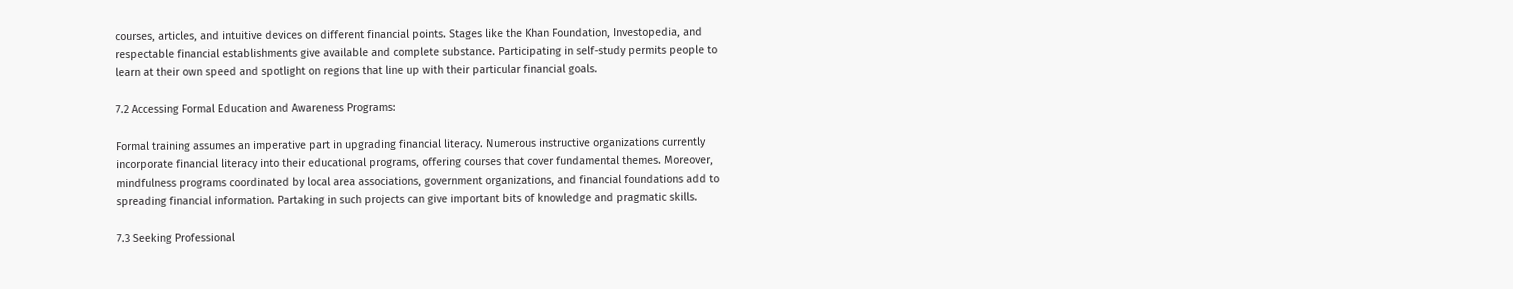courses, articles, and intuitive devices on different financial points. Stages like the Khan Foundation, Investopedia, and respectable financial establishments give available and complete substance. Participating in self-study permits people to learn at their own speed and spotlight on regions that line up with their particular financial goals.

7.2 Accessing Formal Education and Awareness Programs:

Formal training assumes an imperative part in upgrading financial literacy. Numerous instructive organizations currently incorporate financial literacy into their educational programs, offering courses that cover fundamental themes. Moreover, mindfulness programs coordinated by local area associations, government organizations, and financial foundations add to spreading financial information. Partaking in such projects can give important bits of knowledge and pragmatic skills.

7.3 Seeking Professional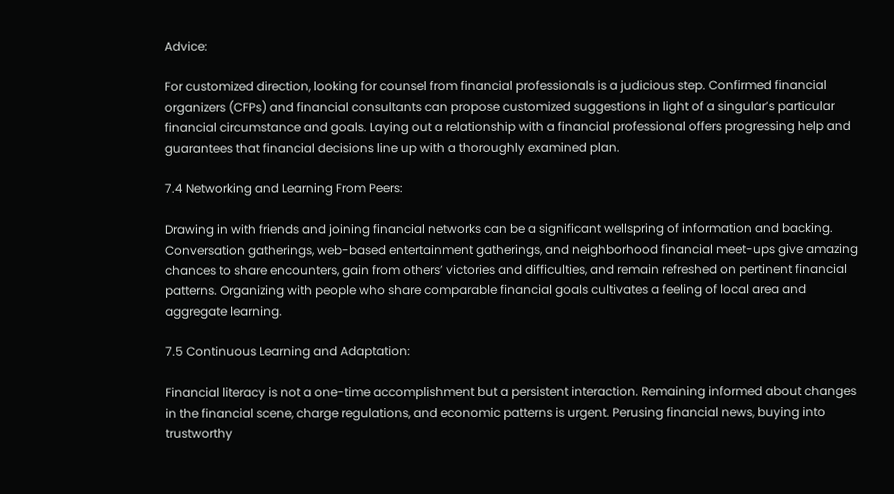Advice:

For customized direction, looking for counsel from financial professionals is a judicious step. Confirmed financial organizers (CFPs) and financial consultants can propose customized suggestions in light of a singular’s particular financial circumstance and goals. Laying out a relationship with a financial professional offers progressing help and guarantees that financial decisions line up with a thoroughly examined plan.

7.4 Networking and Learning From Peers:

Drawing in with friends and joining financial networks can be a significant wellspring of information and backing. Conversation gatherings, web-based entertainment gatherings, and neighborhood financial meet-ups give amazing chances to share encounters, gain from others’ victories and difficulties, and remain refreshed on pertinent financial patterns. Organizing with people who share comparable financial goals cultivates a feeling of local area and aggregate learning.

7.5 Continuous Learning and Adaptation:

Financial literacy is not a one-time accomplishment but a persistent interaction. Remaining informed about changes in the financial scene, charge regulations, and economic patterns is urgent. Perusing financial news, buying into trustworthy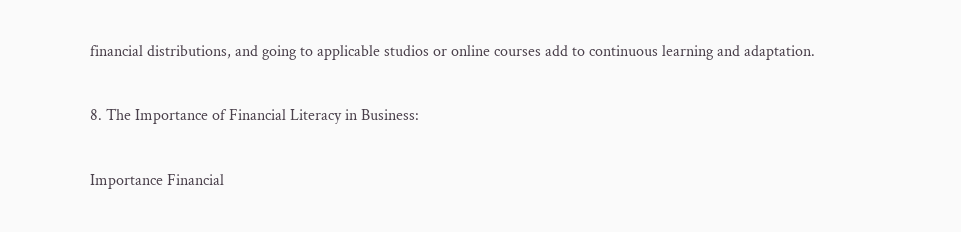financial distributions, and going to applicable studios or online courses add to continuous learning and adaptation.

8. The Importance of Financial Literacy in Business:

Importance Financial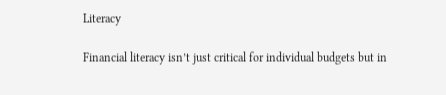Literacy

Financial literacy isn’t just critical for individual budgets but in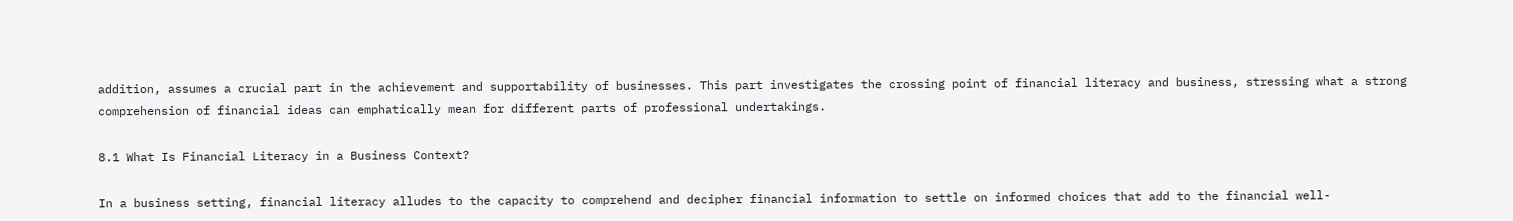addition, assumes a crucial part in the achievement and supportability of businesses. This part investigates the crossing point of financial literacy and business, stressing what a strong comprehension of financial ideas can emphatically mean for different parts of professional undertakings.

8.1 What Is Financial Literacy in a Business Context?

In a business setting, financial literacy alludes to the capacity to comprehend and decipher financial information to settle on informed choices that add to the financial well-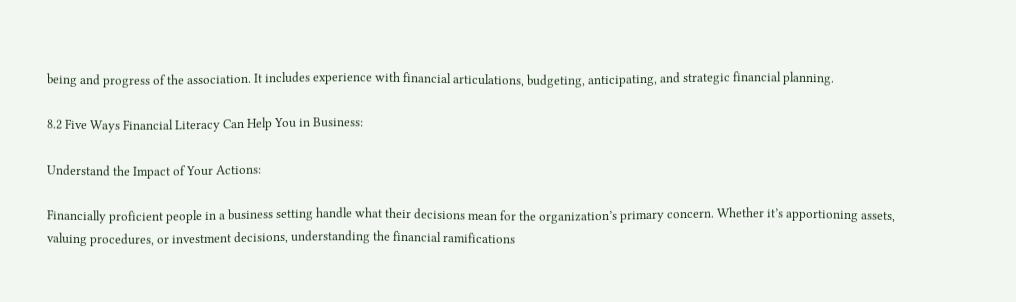being and progress of the association. It includes experience with financial articulations, budgeting, anticipating, and strategic financial planning.

8.2 Five Ways Financial Literacy Can Help You in Business:

Understand the Impact of Your Actions:

Financially proficient people in a business setting handle what their decisions mean for the organization’s primary concern. Whether it’s apportioning assets, valuing procedures, or investment decisions, understanding the financial ramifications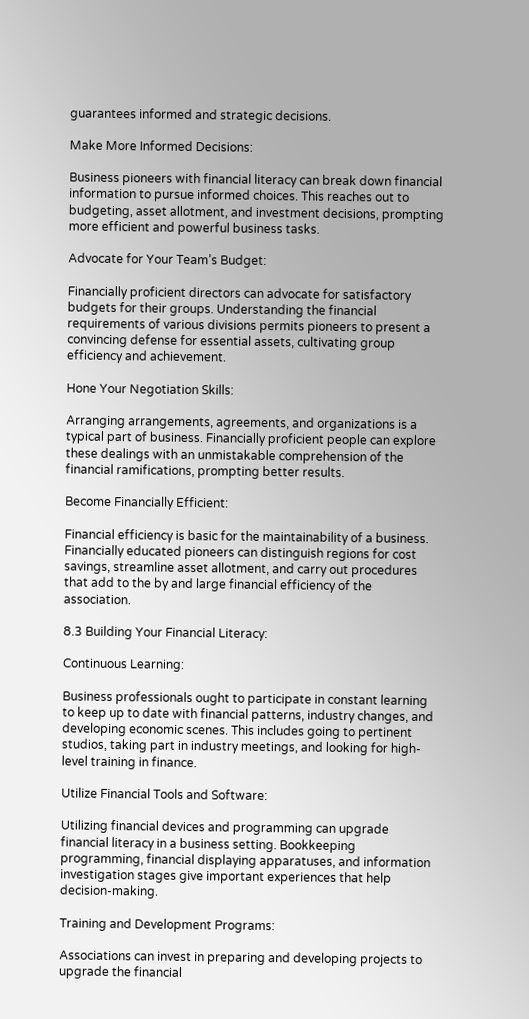guarantees informed and strategic decisions.

Make More Informed Decisions:

Business pioneers with financial literacy can break down financial information to pursue informed choices. This reaches out to budgeting, asset allotment, and investment decisions, prompting more efficient and powerful business tasks.

Advocate for Your Team’s Budget:

Financially proficient directors can advocate for satisfactory budgets for their groups. Understanding the financial requirements of various divisions permits pioneers to present a convincing defense for essential assets, cultivating group efficiency and achievement.

Hone Your Negotiation Skills:

Arranging arrangements, agreements, and organizations is a typical part of business. Financially proficient people can explore these dealings with an unmistakable comprehension of the financial ramifications, prompting better results.

Become Financially Efficient:

Financial efficiency is basic for the maintainability of a business. Financially educated pioneers can distinguish regions for cost savings, streamline asset allotment, and carry out procedures that add to the by and large financial efficiency of the association.

8.3 Building Your Financial Literacy:

Continuous Learning:

Business professionals ought to participate in constant learning to keep up to date with financial patterns, industry changes, and developing economic scenes. This includes going to pertinent studios, taking part in industry meetings, and looking for high-level training in finance.

Utilize Financial Tools and Software:

Utilizing financial devices and programming can upgrade financial literacy in a business setting. Bookkeeping programming, financial displaying apparatuses, and information investigation stages give important experiences that help decision-making.

Training and Development Programs:

Associations can invest in preparing and developing projects to upgrade the financial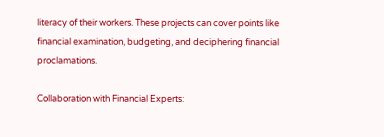literacy of their workers. These projects can cover points like financial examination, budgeting, and deciphering financial proclamations.

Collaboration with Financial Experts: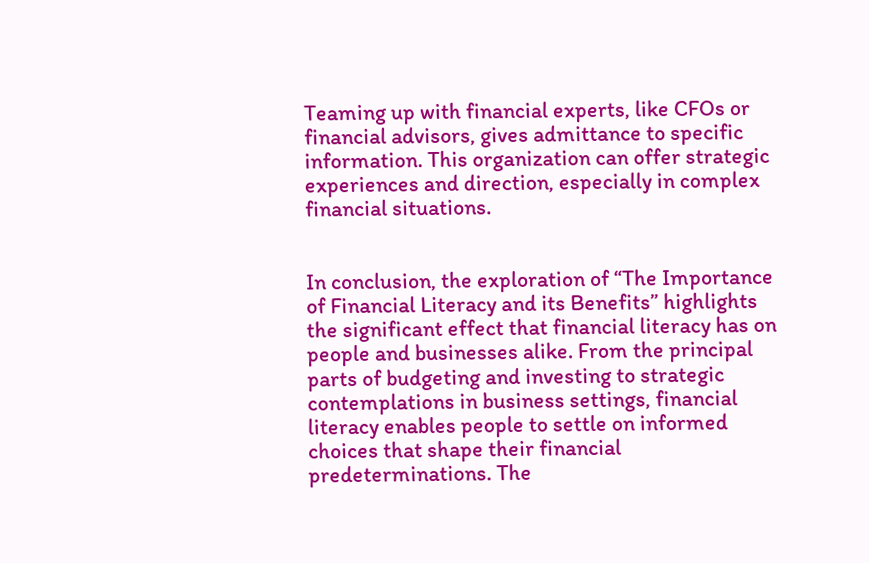Teaming up with financial experts, like CFOs or financial advisors, gives admittance to specific information. This organization can offer strategic experiences and direction, especially in complex financial situations.


In conclusion, the exploration of “The Importance of Financial Literacy and its Benefits” highlights the significant effect that financial literacy has on people and businesses alike. From the principal parts of budgeting and investing to strategic contemplations in business settings, financial literacy enables people to settle on informed choices that shape their financial predeterminations. The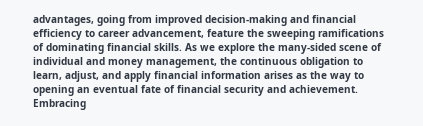advantages, going from improved decision-making and financial efficiency to career advancement, feature the sweeping ramifications of dominating financial skills. As we explore the many-sided scene of individual and money management, the continuous obligation to learn, adjust, and apply financial information arises as the way to opening an eventual fate of financial security and achievement. Embracing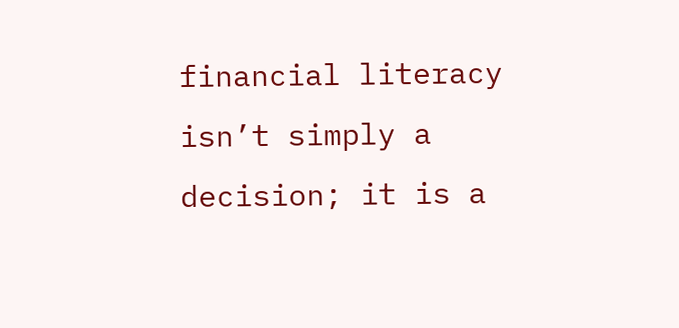financial literacy isn’t simply a decision; it is a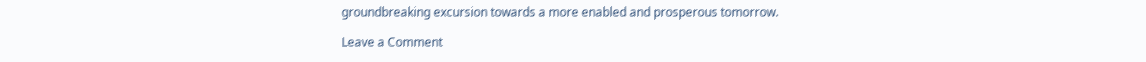groundbreaking excursion towards a more enabled and prosperous tomorrow.

Leave a Comment